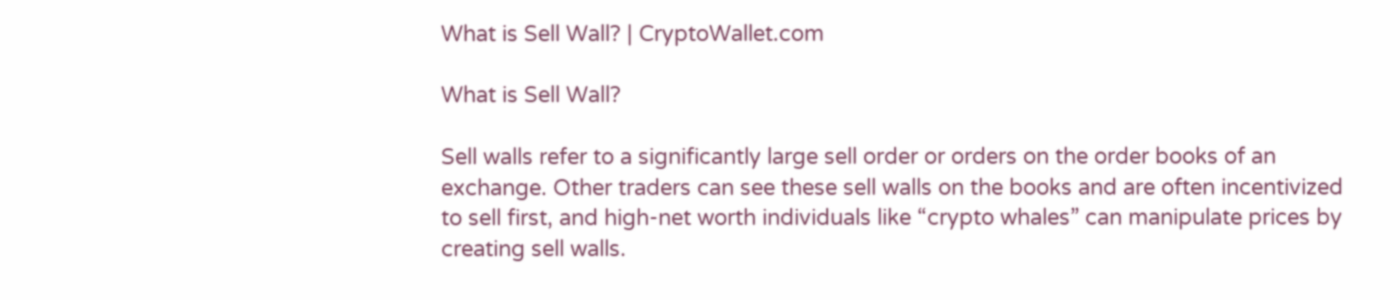What is Sell Wall? | CryptoWallet.com

What is Sell Wall?

Sell walls refer to a significantly large sell order or orders on the order books of an exchange. Other traders can see these sell walls on the books and are often incentivized to sell first, and high-net worth individuals like “crypto whales” can manipulate prices by creating sell walls.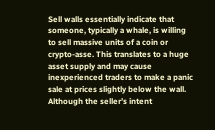Sell walls essentially indicate that someone, typically a whale, is willing to sell massive units of a coin or crypto-asse. This translates to a huge asset supply and may cause inexperienced traders to make a panic sale at prices slightly below the wall. Although the seller’s intent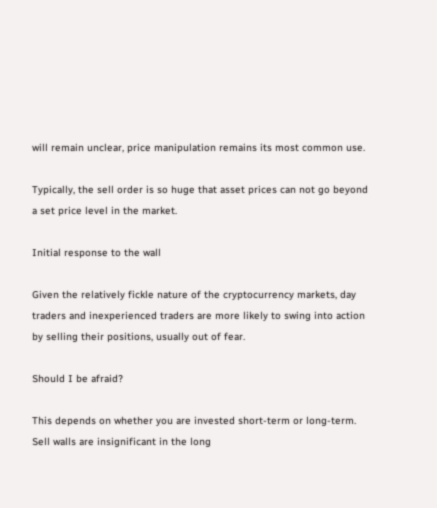will remain unclear, price manipulation remains its most common use.

Typically, the sell order is so huge that asset prices can not go beyond a set price level in the market.

Initial response to the wall

Given the relatively fickle nature of the cryptocurrency markets, day traders and inexperienced traders are more likely to swing into action by selling their positions, usually out of fear.

Should I be afraid?

This depends on whether you are invested short-term or long-term. Sell walls are insignificant in the long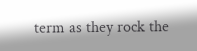term as they rock the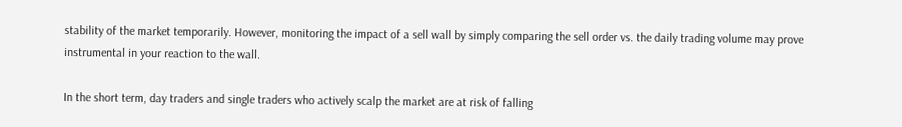stability of the market temporarily. However, monitoring the impact of a sell wall by simply comparing the sell order vs. the daily trading volume may prove instrumental in your reaction to the wall.

In the short term, day traders and single traders who actively scalp the market are at risk of falling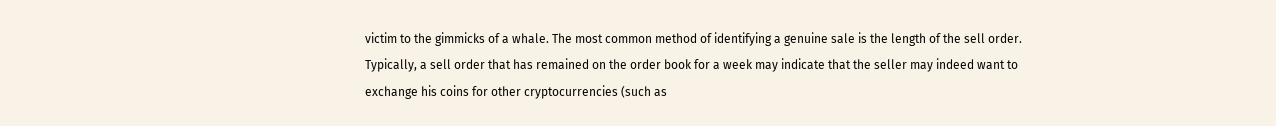victim to the gimmicks of a whale. The most common method of identifying a genuine sale is the length of the sell order. Typically, a sell order that has remained on the order book for a week may indicate that the seller may indeed want to exchange his coins for other cryptocurrencies (such as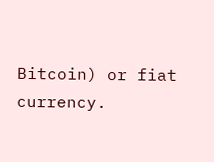Bitcoin) or fiat currency.